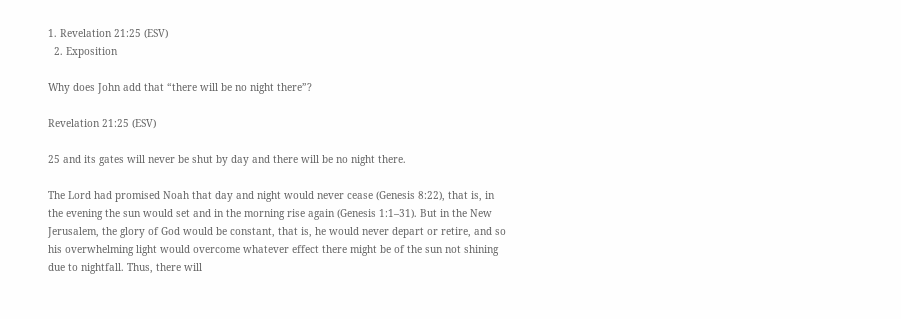1. Revelation 21:25 (ESV)
  2. Exposition

Why does John add that “there will be no night there”?

Revelation 21:25 (ESV)

25 and its gates will never be shut by day and there will be no night there.

The Lord had promised Noah that day and night would never cease (Genesis 8:22), that is, in the evening the sun would set and in the morning rise again (Genesis 1:1–31). But in the New Jerusalem, the glory of God would be constant, that is, he would never depart or retire, and so his overwhelming light would overcome whatever effect there might be of the sun not shining due to nightfall. Thus, there will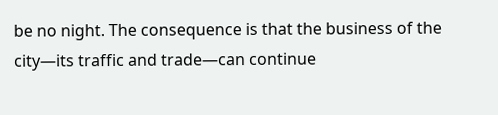be no night. The consequence is that the business of the city—its traffic and trade—can continue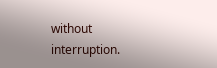without interruption.